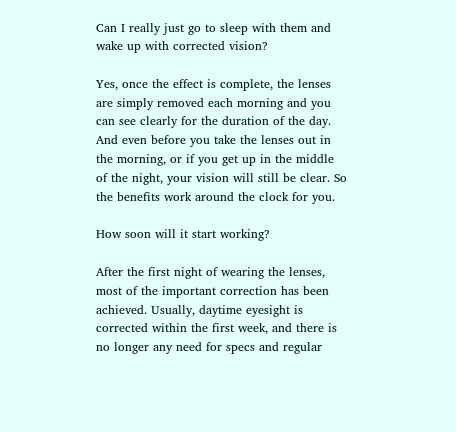Can I really just go to sleep with them and wake up with corrected vision?

Yes, once the effect is complete, the lenses are simply removed each morning and you can see clearly for the duration of the day. And even before you take the lenses out in the morning, or if you get up in the middle of the night, your vision will still be clear. So the benefits work around the clock for you.

How soon will it start working?

After the first night of wearing the lenses, most of the important correction has been achieved. Usually, daytime eyesight is corrected within the first week, and there is no longer any need for specs and regular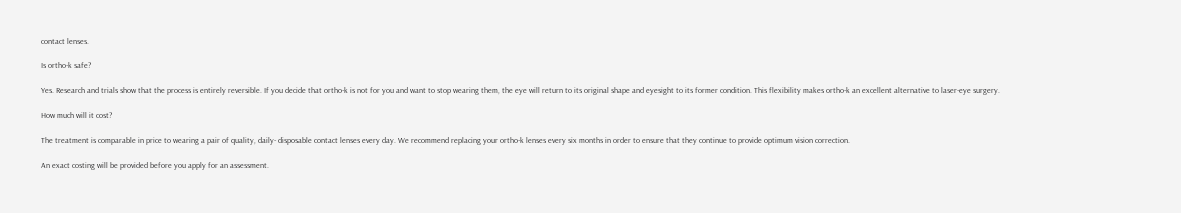contact lenses.

Is ortho-k safe?

Yes. Research and trials show that the process is entirely reversible. If you decide that ortho-k is not for you and want to stop wearing them, the eye will return to its original shape and eyesight to its former condition. This flexibility makes ortho-k an excellent alternative to laser-eye surgery.

How much will it cost?

The treatment is comparable in price to wearing a pair of quality, daily- disposable contact lenses every day. We recommend replacing your ortho-k lenses every six months in order to ensure that they continue to provide optimum vision correction.

An exact costing will be provided before you apply for an assessment.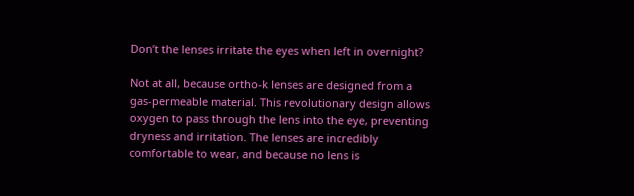Don’t the lenses irritate the eyes when left in overnight?

Not at all, because ortho-k lenses are designed from a gas-permeable material. This revolutionary design allows oxygen to pass through the lens into the eye, preventing dryness and irritation. The lenses are incredibly comfortable to wear, and because no lens is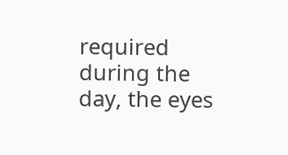required during the day, the eyes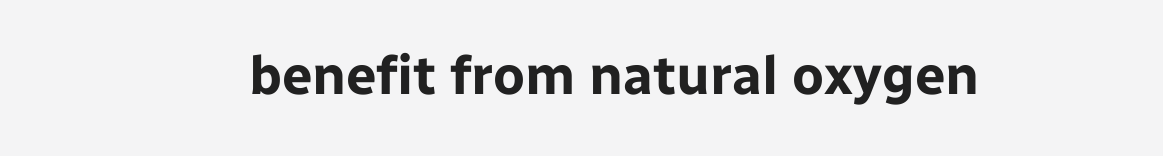benefit from natural oxygen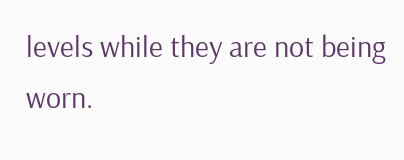levels while they are not being worn.